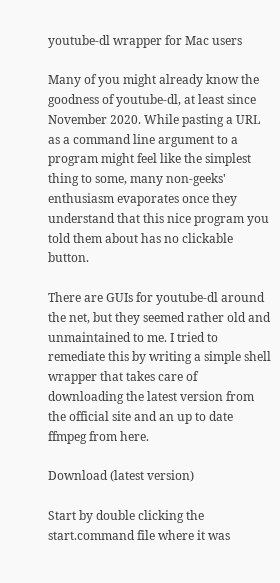youtube-dl wrapper for Mac users

Many of you might already know the goodness of youtube-dl, at least since November 2020. While pasting a URL as a command line argument to a program might feel like the simplest thing to some, many non-geeks' enthusiasm evaporates once they understand that this nice program you told them about has no clickable button.

There are GUIs for youtube-dl around the net, but they seemed rather old and unmaintained to me. I tried to remediate this by writing a simple shell wrapper that takes care of downloading the latest version from the official site and an up to date ffmpeg from here.

Download (latest version)

Start by double clicking the start.command file where it was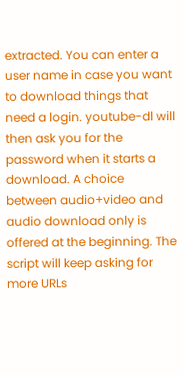extracted. You can enter a user name in case you want to download things that need a login. youtube-dl will then ask you for the password when it starts a download. A choice between audio+video and audio download only is offered at the beginning. The script will keep asking for more URLs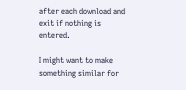after each download and exit if nothing is entered.

I might want to make something similar for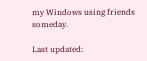my Windows using friends someday.

Last updated: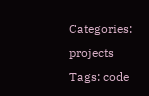Categories: projects
Tags: code